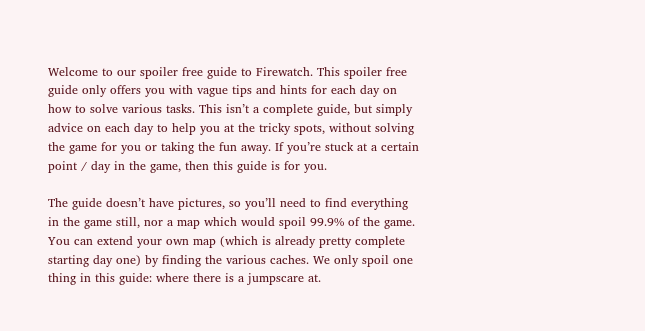Welcome to our spoiler free guide to Firewatch. This spoiler free guide only offers you with vague tips and hints for each day on how to solve various tasks. This isn’t a complete guide, but simply advice on each day to help you at the tricky spots, without solving the game for you or taking the fun away. If you’re stuck at a certain point / day in the game, then this guide is for you.

The guide doesn’t have pictures, so you’ll need to find everything in the game still, nor a map which would spoil 99.9% of the game. You can extend your own map (which is already pretty complete starting day one) by finding the various caches. We only spoil one thing in this guide: where there is a jumpscare at.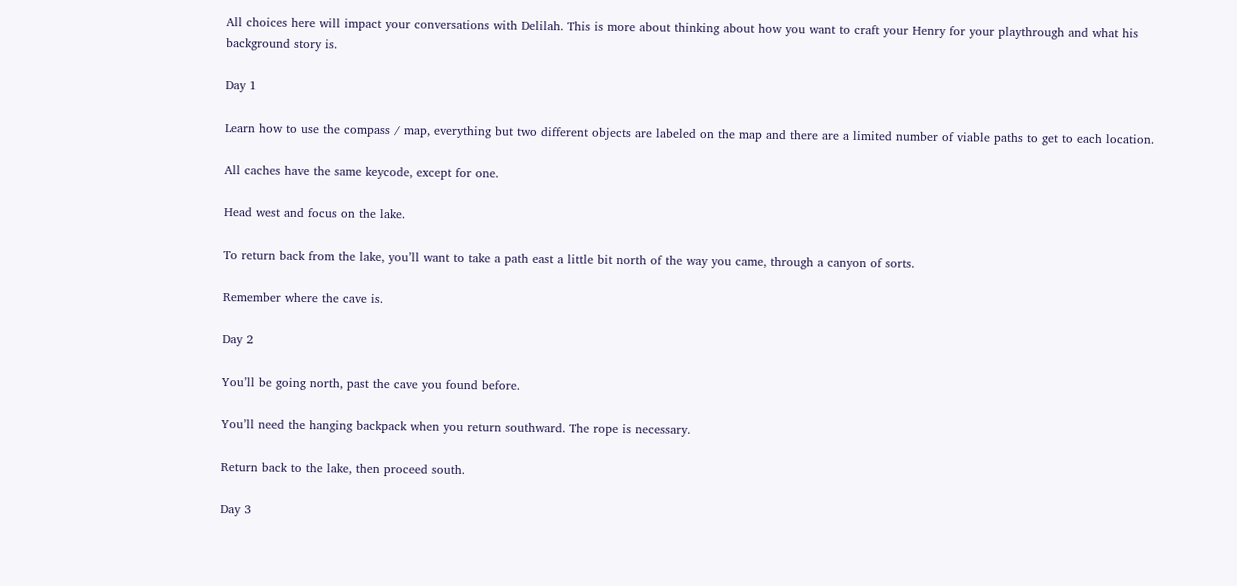All choices here will impact your conversations with Delilah. This is more about thinking about how you want to craft your Henry for your playthrough and what his background story is.

Day 1

Learn how to use the compass / map, everything but two different objects are labeled on the map and there are a limited number of viable paths to get to each location.

All caches have the same keycode, except for one.

Head west and focus on the lake.

To return back from the lake, you’ll want to take a path east a little bit north of the way you came, through a canyon of sorts.

Remember where the cave is.

Day 2

You’ll be going north, past the cave you found before.

You’ll need the hanging backpack when you return southward. The rope is necessary.

Return back to the lake, then proceed south.

Day 3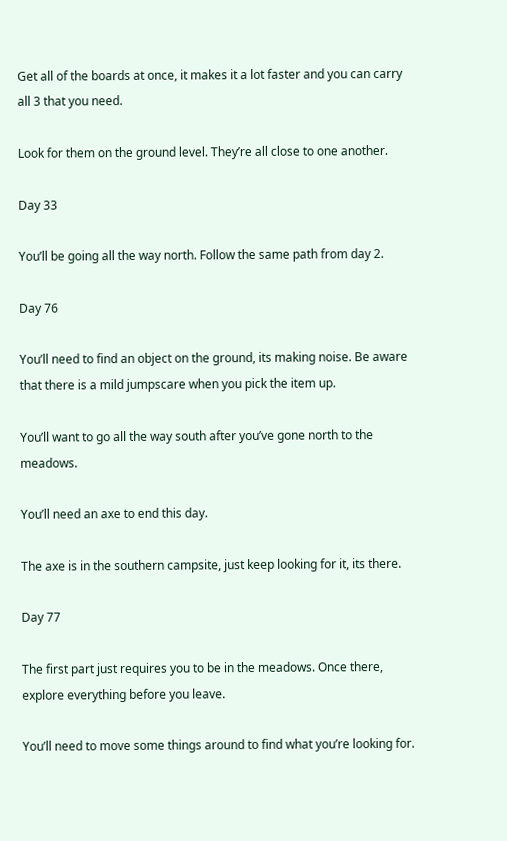Get all of the boards at once, it makes it a lot faster and you can carry all 3 that you need.

Look for them on the ground level. They’re all close to one another.

Day 33

You’ll be going all the way north. Follow the same path from day 2.

Day 76

You’ll need to find an object on the ground, its making noise. Be aware that there is a mild jumpscare when you pick the item up.

You’ll want to go all the way south after you’ve gone north to the meadows.

You’ll need an axe to end this day.

The axe is in the southern campsite, just keep looking for it, its there.

Day 77

The first part just requires you to be in the meadows. Once there, explore everything before you leave.

You’ll need to move some things around to find what you’re looking for.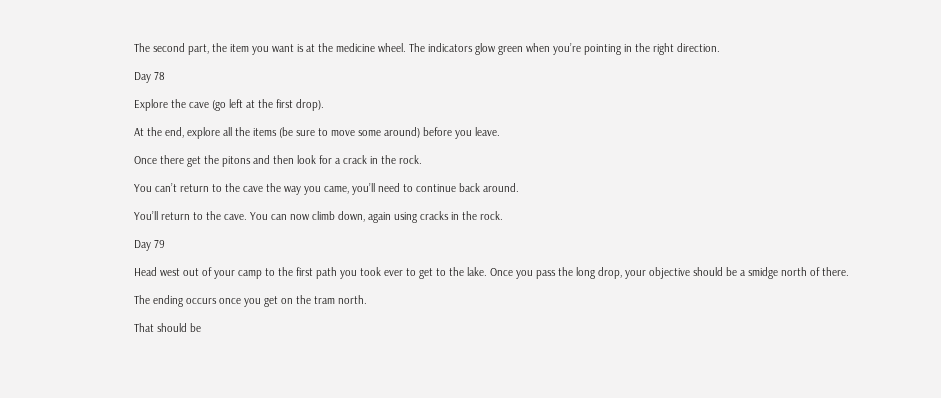The second part, the item you want is at the medicine wheel. The indicators glow green when you’re pointing in the right direction.

Day 78

Explore the cave (go left at the first drop).

At the end, explore all the items (be sure to move some around) before you leave.

Once there get the pitons and then look for a crack in the rock.

You can’t return to the cave the way you came, you’ll need to continue back around.

You’ll return to the cave. You can now climb down, again using cracks in the rock.

Day 79

Head west out of your camp to the first path you took ever to get to the lake. Once you pass the long drop, your objective should be a smidge north of there.

The ending occurs once you get on the tram north.

That should be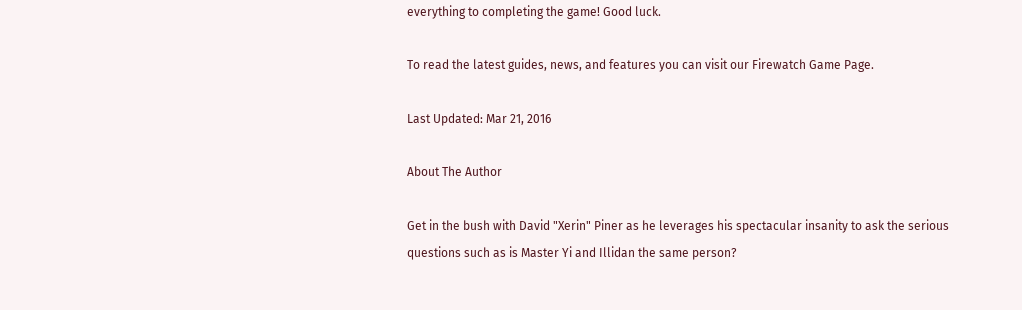everything to completing the game! Good luck.

To read the latest guides, news, and features you can visit our Firewatch Game Page.

Last Updated: Mar 21, 2016

About The Author

Get in the bush with David "Xerin" Piner as he leverages his spectacular insanity to ask the serious questions such as is Master Yi and Illidan the same person?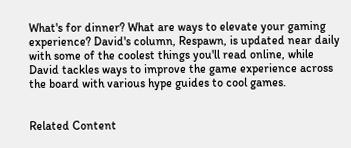What's for dinner? What are ways to elevate your gaming experience? David's column, Respawn, is updated near daily with some of the coolest things you'll read online, while David tackles ways to improve the game experience across the board with various hype guides to cool games.


Related Content